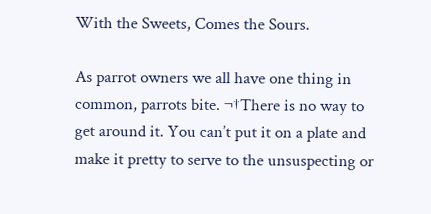With the Sweets, Comes the Sours.

As parrot owners we all have one thing in common, parrots bite. ¬†There is no way to get around it. You can’t put it on a plate and make it pretty to serve to the unsuspecting or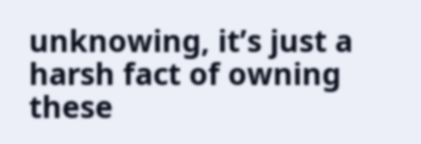unknowing, it’s just a harsh fact of owning these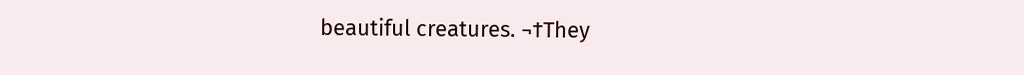beautiful creatures. ¬†They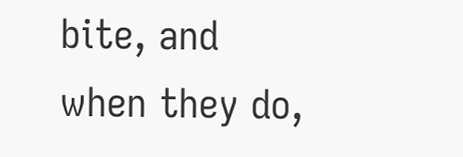bite, and when they do,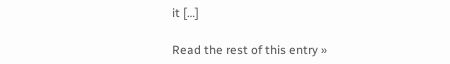it […]

Read the rest of this entry »